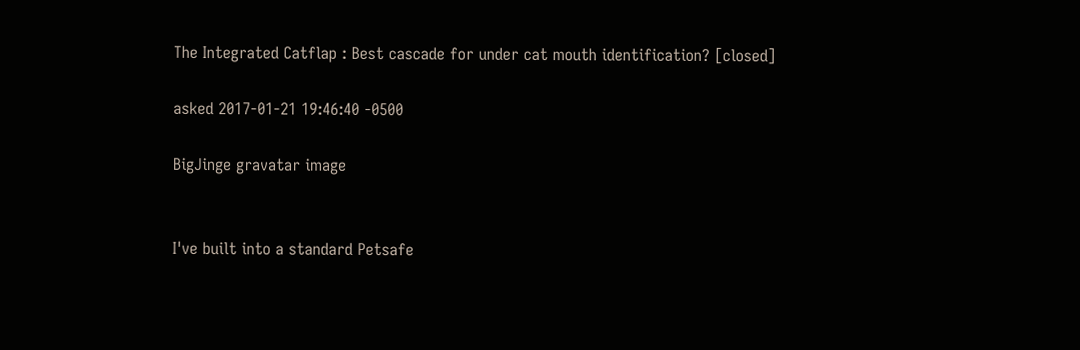The Integrated Catflap : Best cascade for under cat mouth identification? [closed]

asked 2017-01-21 19:46:40 -0500

BigJinge gravatar image


I've built into a standard Petsafe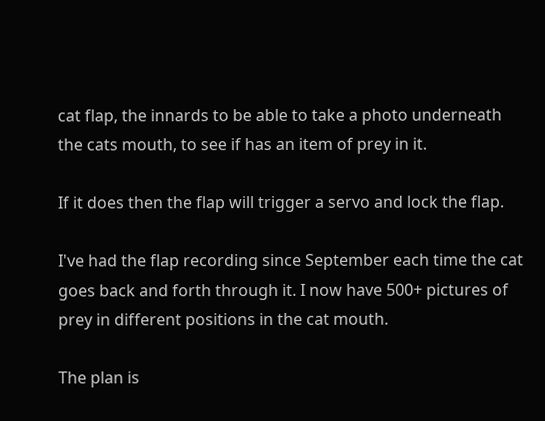cat flap, the innards to be able to take a photo underneath the cats mouth, to see if has an item of prey in it.

If it does then the flap will trigger a servo and lock the flap.

I've had the flap recording since September each time the cat goes back and forth through it. I now have 500+ pictures of prey in different positions in the cat mouth.

The plan is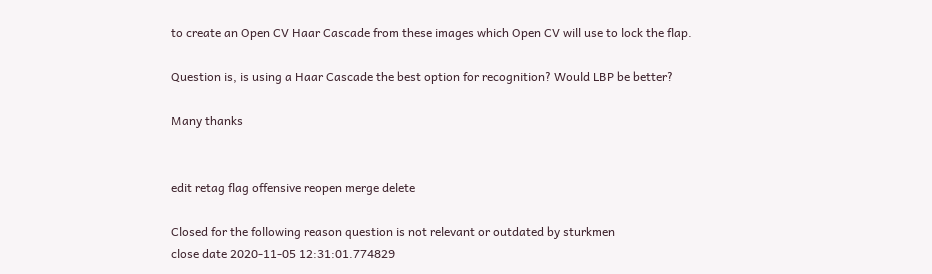to create an Open CV Haar Cascade from these images which Open CV will use to lock the flap.

Question is, is using a Haar Cascade the best option for recognition? Would LBP be better?

Many thanks


edit retag flag offensive reopen merge delete

Closed for the following reason question is not relevant or outdated by sturkmen
close date 2020-11-05 12:31:01.774829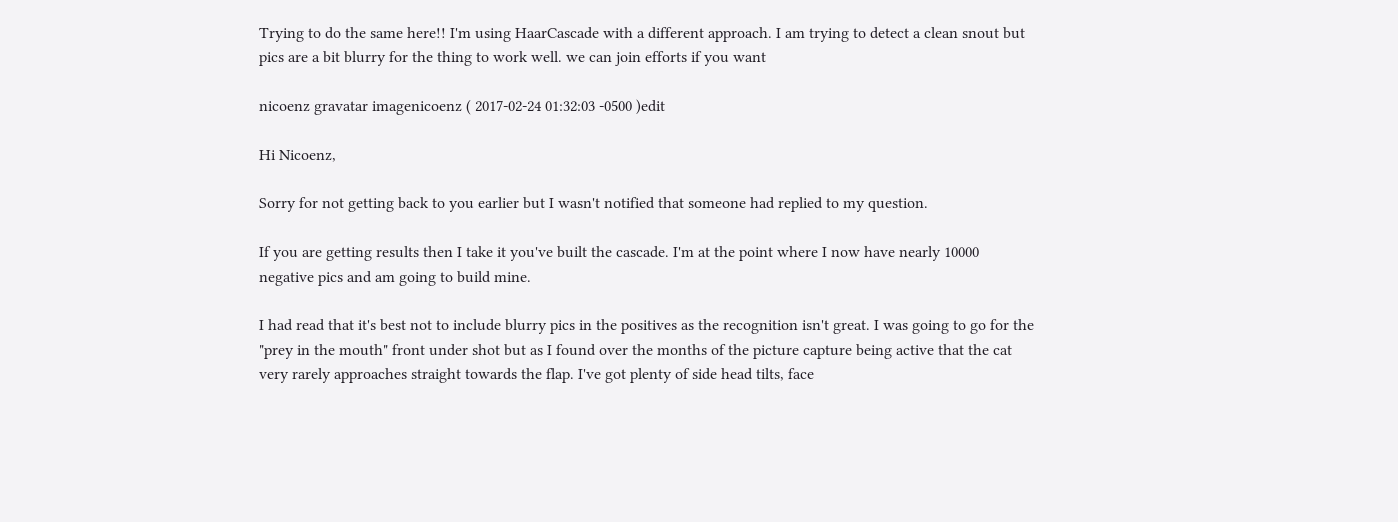Trying to do the same here!! I'm using HaarCascade with a different approach. I am trying to detect a clean snout but pics are a bit blurry for the thing to work well. we can join efforts if you want

nicoenz gravatar imagenicoenz ( 2017-02-24 01:32:03 -0500 )edit

Hi Nicoenz,

Sorry for not getting back to you earlier but I wasn't notified that someone had replied to my question.

If you are getting results then I take it you've built the cascade. I'm at the point where I now have nearly 10000 negative pics and am going to build mine.

I had read that it's best not to include blurry pics in the positives as the recognition isn't great. I was going to go for the "prey in the mouth" front under shot but as I found over the months of the picture capture being active that the cat very rarely approaches straight towards the flap. I've got plenty of side head tilts, face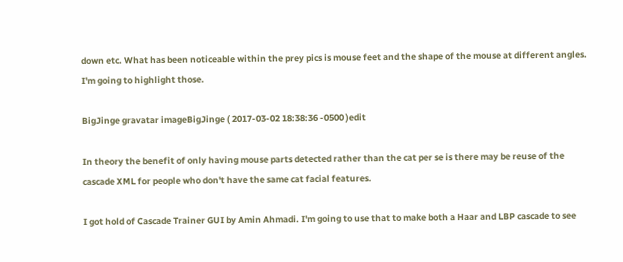down etc. What has been noticeable within the prey pics is mouse feet and the shape of the mouse at different angles. I'm going to highlight those.

BigJinge gravatar imageBigJinge ( 2017-03-02 18:38:36 -0500 )edit

In theory the benefit of only having mouse parts detected rather than the cat per se is there may be reuse of the cascade XML for people who don't have the same cat facial features.

I got hold of Cascade Trainer GUI by Amin Ahmadi. I'm going to use that to make both a Haar and LBP cascade to see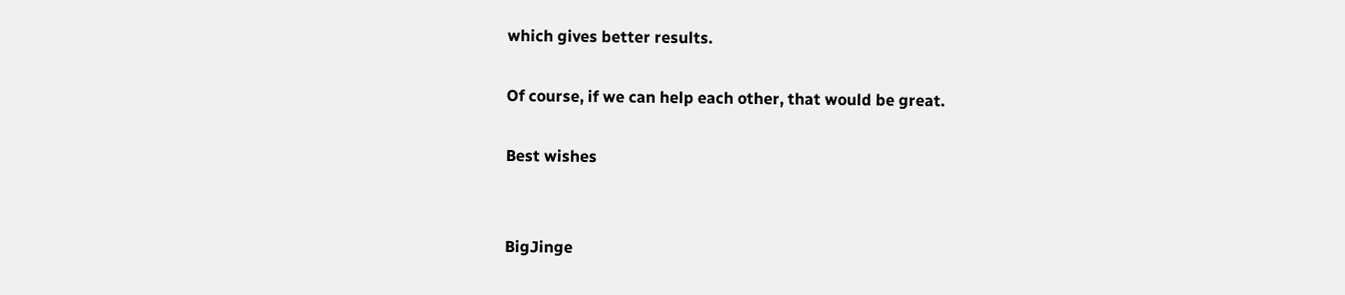which gives better results.

Of course, if we can help each other, that would be great.

Best wishes


BigJinge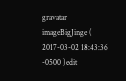gravatar imageBigJinge ( 2017-03-02 18:43:36 -0500 )edit